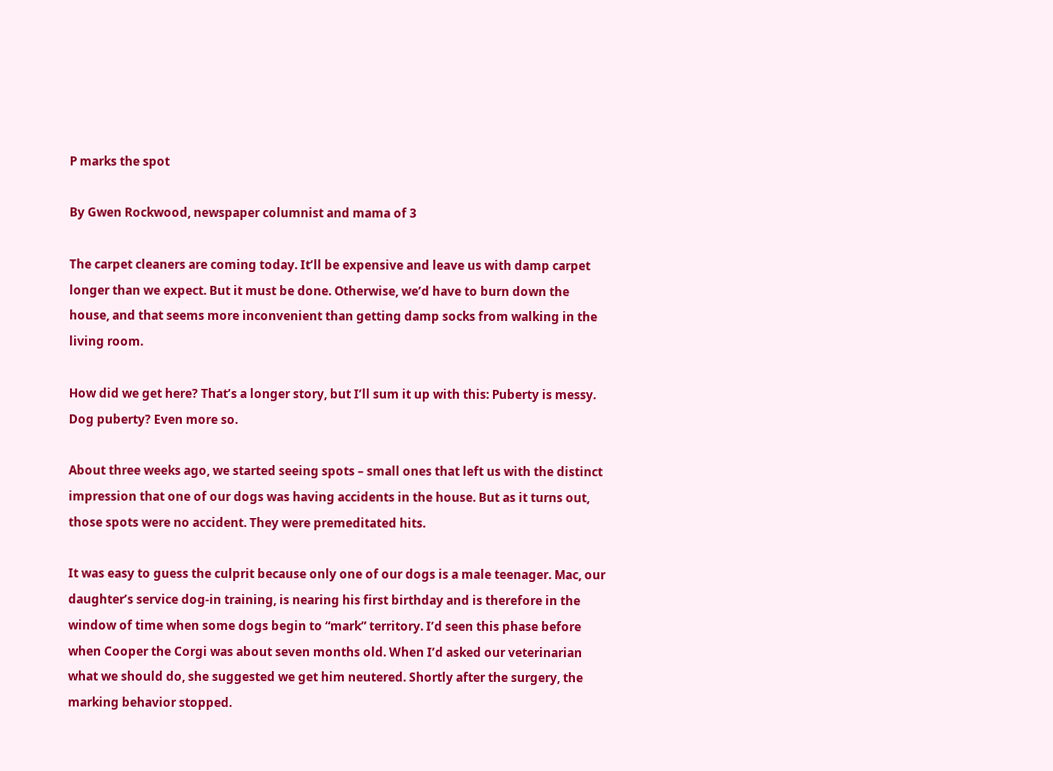P marks the spot

By Gwen Rockwood, newspaper columnist and mama of 3

The carpet cleaners are coming today. It’ll be expensive and leave us with damp carpet longer than we expect. But it must be done. Otherwise, we’d have to burn down the house, and that seems more inconvenient than getting damp socks from walking in the living room.

How did we get here? That’s a longer story, but I’ll sum it up with this: Puberty is messy. Dog puberty? Even more so.

About three weeks ago, we started seeing spots – small ones that left us with the distinct impression that one of our dogs was having accidents in the house. But as it turns out, those spots were no accident. They were premeditated hits.

It was easy to guess the culprit because only one of our dogs is a male teenager. Mac, our daughter’s service dog-in training, is nearing his first birthday and is therefore in the window of time when some dogs begin to “mark” territory. I’d seen this phase before when Cooper the Corgi was about seven months old. When I’d asked our veterinarian what we should do, she suggested we get him neutered. Shortly after the surgery, the marking behavior stopped.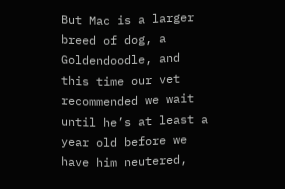But Mac is a larger breed of dog, a Goldendoodle, and this time our vet recommended we wait until he’s at least a year old before we have him neutered,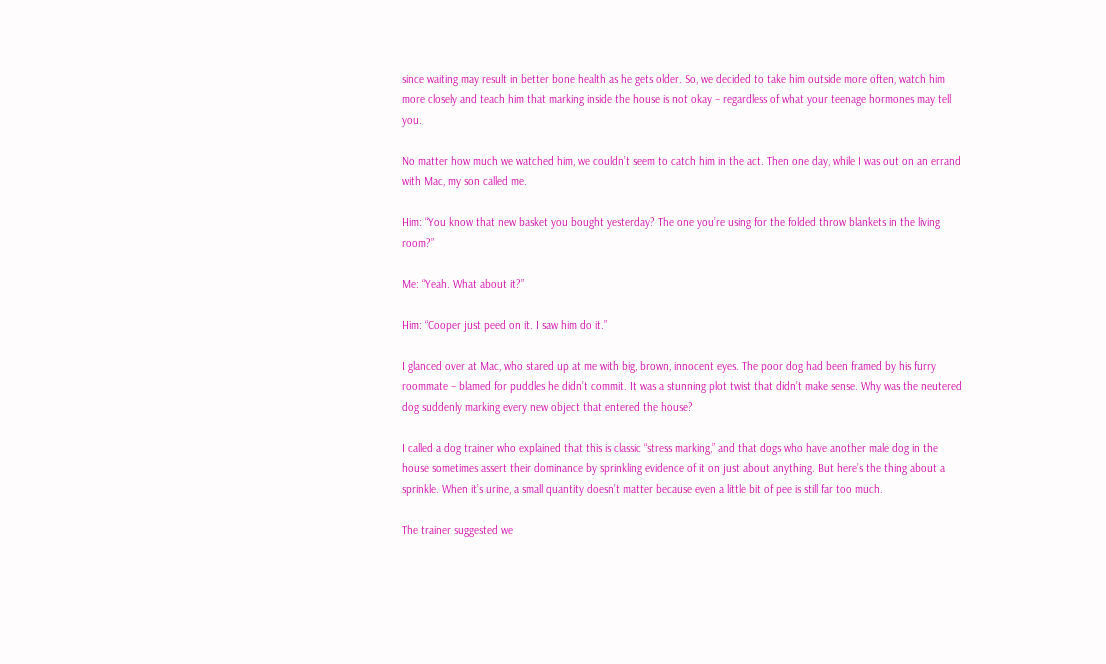since waiting may result in better bone health as he gets older. So, we decided to take him outside more often, watch him more closely and teach him that marking inside the house is not okay – regardless of what your teenage hormones may tell you.

No matter how much we watched him, we couldn’t seem to catch him in the act. Then one day, while I was out on an errand with Mac, my son called me.

Him: “You know that new basket you bought yesterday? The one you’re using for the folded throw blankets in the living room?”

Me: “Yeah. What about it?”

Him: “Cooper just peed on it. I saw him do it.”

I glanced over at Mac, who stared up at me with big, brown, innocent eyes. The poor dog had been framed by his furry roommate – blamed for puddles he didn’t commit. It was a stunning plot twist that didn’t make sense. Why was the neutered dog suddenly marking every new object that entered the house?

I called a dog trainer who explained that this is classic “stress marking,” and that dogs who have another male dog in the house sometimes assert their dominance by sprinkling evidence of it on just about anything. But here’s the thing about a sprinkle. When it’s urine, a small quantity doesn’t matter because even a little bit of pee is still far too much.

The trainer suggested we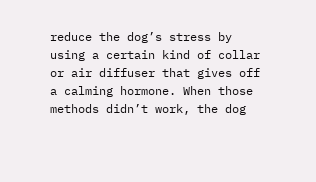reduce the dog’s stress by using a certain kind of collar or air diffuser that gives off a calming hormone. When those methods didn’t work, the dog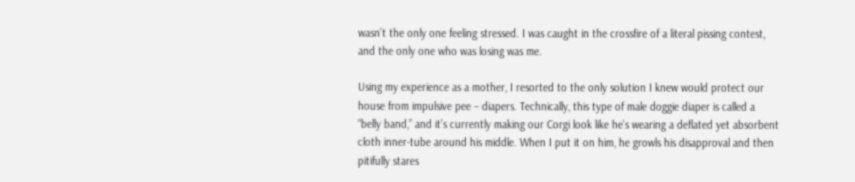wasn’t the only one feeling stressed. I was caught in the crossfire of a literal pissing contest, and the only one who was losing was me.

Using my experience as a mother, I resorted to the only solution I knew would protect our house from impulsive pee – diapers. Technically, this type of male doggie diaper is called a “belly band,” and it’s currently making our Corgi look like he’s wearing a deflated yet absorbent cloth inner-tube around his middle. When I put it on him, he growls his disapproval and then pitifully stares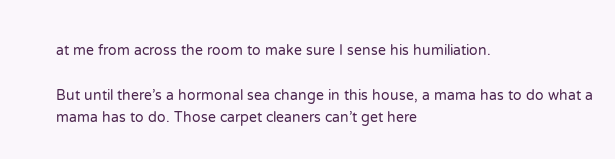at me from across the room to make sure I sense his humiliation.

But until there’s a hormonal sea change in this house, a mama has to do what a mama has to do. Those carpet cleaners can’t get here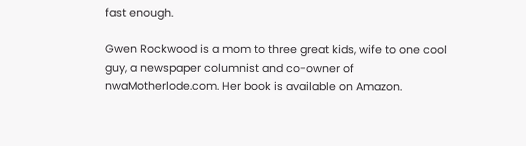fast enough.

Gwen Rockwood is a mom to three great kids, wife to one cool guy, a newspaper columnist and co-owner of nwaMotherlode.com. Her book is available on Amazon.